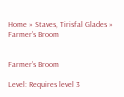Home » Staves, Tirisfal Glades » Farmer’s Broom


Farmer’s Broom

Level: Requires level 3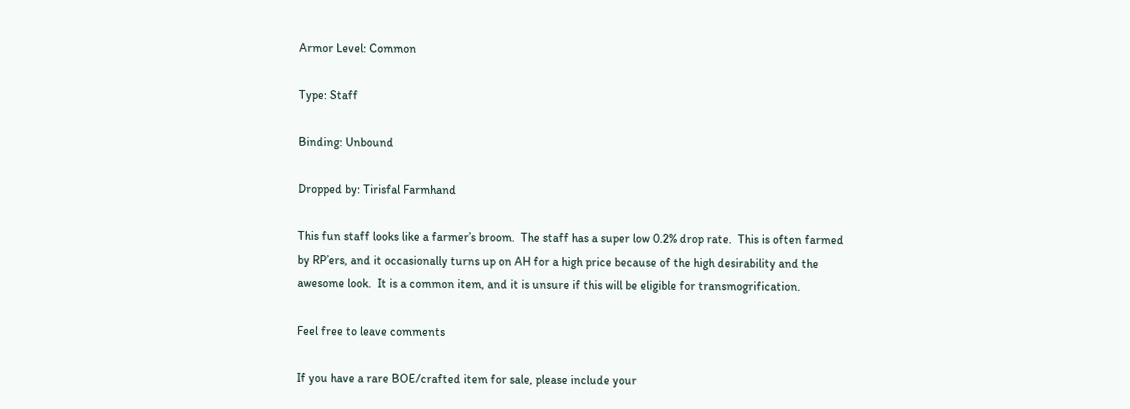Armor Level: Common

Type: Staff

Binding: Unbound

Dropped by: Tirisfal Farmhand

This fun staff looks like a farmer’s broom.  The staff has a super low 0.2% drop rate.  This is often farmed by RP’ers, and it occasionally turns up on AH for a high price because of the high desirability and the awesome look.  It is a common item, and it is unsure if this will be eligible for transmogrification.

Feel free to leave comments

If you have a rare BOE/crafted item for sale, please include your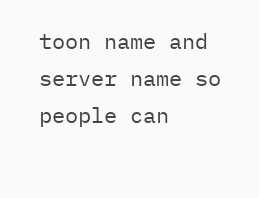toon name and server name so people can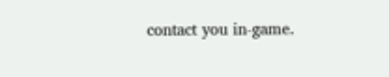contact you in-game.